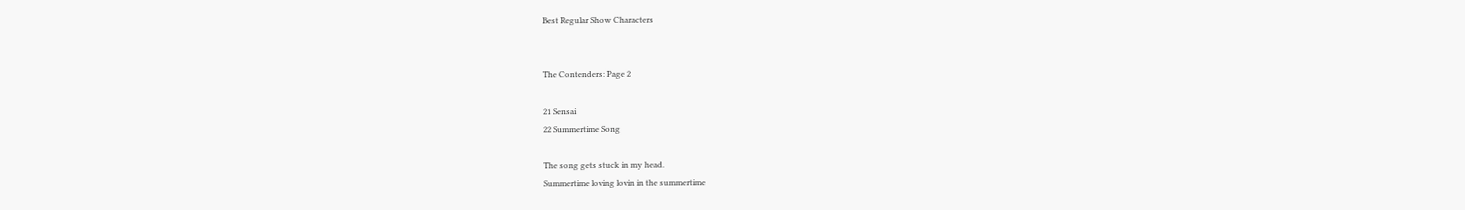Best Regular Show Characters


The Contenders: Page 2

21 Sensai
22 Summertime Song

The song gets stuck in my head.
Summertime loving lovin in the summertime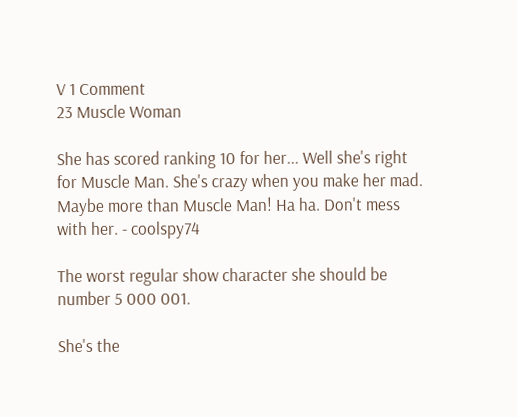V 1 Comment
23 Muscle Woman

She has scored ranking 10 for her... Well she's right for Muscle Man. She's crazy when you make her mad. Maybe more than Muscle Man! Ha ha. Don't mess with her. - coolspy74

The worst regular show character she should be number 5 000 001.

She's the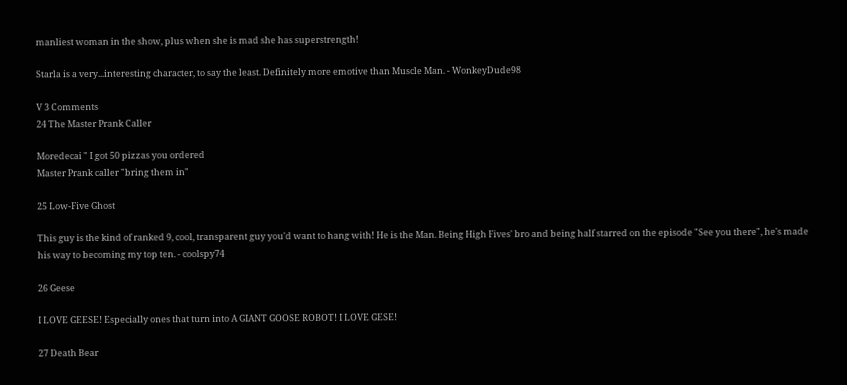manliest woman in the show, plus when she is mad she has superstrength!

Starla is a very...interesting character, to say the least. Definitely more emotive than Muscle Man. - WonkeyDude98

V 3 Comments
24 The Master Prank Caller

Moredecai " I got 50 pizzas you ordered
Master Prank caller "bring them in"

25 Low-Five Ghost

This guy is the kind of ranked 9, cool, transparent guy you'd want to hang with! He is the Man. Being High Fives' bro and being half starred on the episode "See you there", he's made his way to becoming my top ten. - coolspy74

26 Geese

I LOVE GEESE! Especially ones that turn into A GIANT GOOSE ROBOT! I LOVE GESE!

27 Death Bear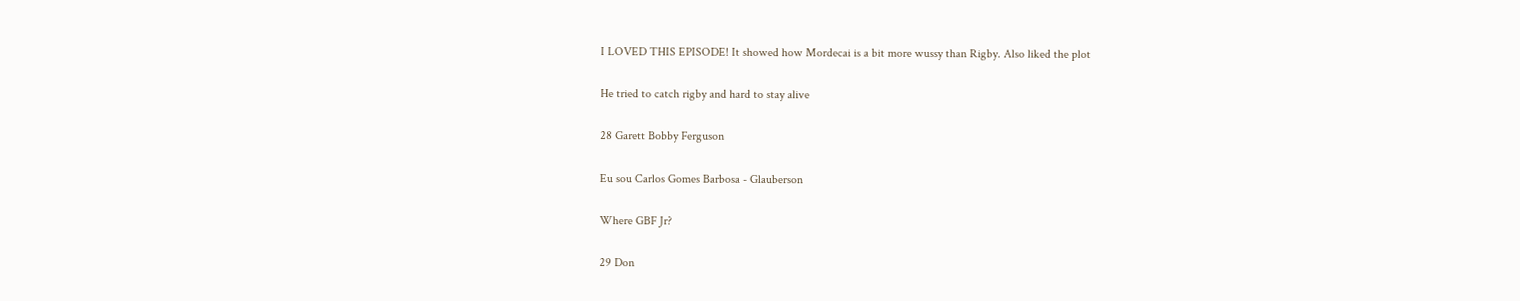I LOVED THIS EPISODE! It showed how Mordecai is a bit more wussy than Rigby. Also liked the plot

He tried to catch rigby and hard to stay alive

28 Garett Bobby Ferguson

Eu sou Carlos Gomes Barbosa - Glauberson

Where GBF Jr?

29 Don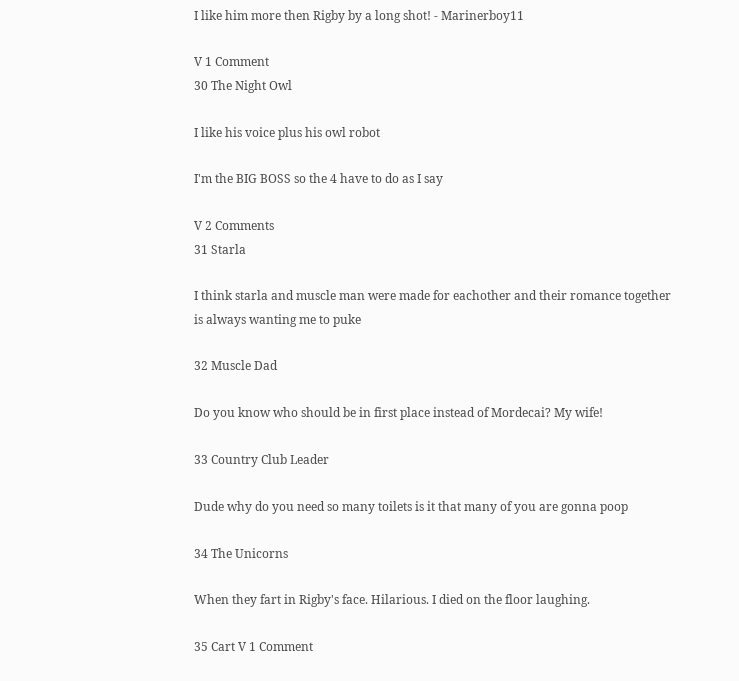I like him more then Rigby by a long shot! - Marinerboy11

V 1 Comment
30 The Night Owl

I like his voice plus his owl robot

I'm the BIG BOSS so the 4 have to do as I say

V 2 Comments
31 Starla

I think starla and muscle man were made for eachother and their romance together is always wanting me to puke

32 Muscle Dad

Do you know who should be in first place instead of Mordecai? My wife!

33 Country Club Leader

Dude why do you need so many toilets is it that many of you are gonna poop

34 The Unicorns

When they fart in Rigby's face. Hilarious. I died on the floor laughing.

35 Cart V 1 Comment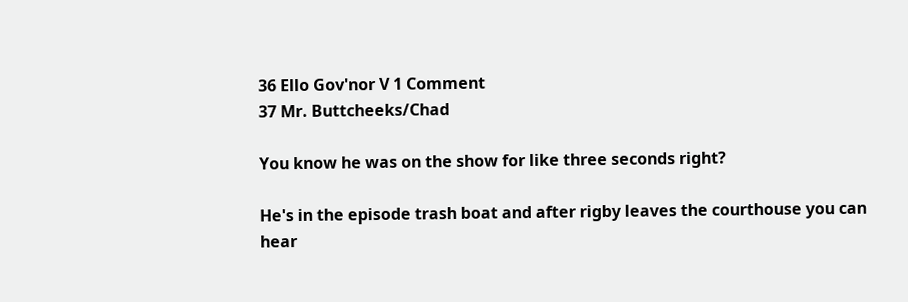36 Ello Gov'nor V 1 Comment
37 Mr. Buttcheeks/Chad

You know he was on the show for like three seconds right?

He's in the episode trash boat and after rigby leaves the courthouse you can hear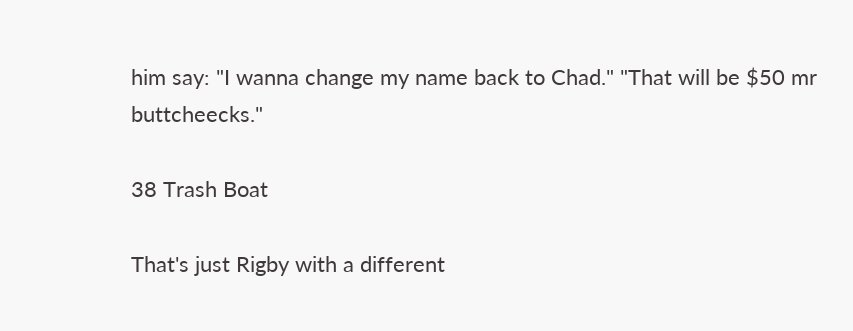him say: "I wanna change my name back to Chad." "That will be $50 mr buttcheecks."

38 Trash Boat

That's just Rigby with a different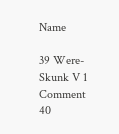Name

39 Were-Skunk V 1 Comment
40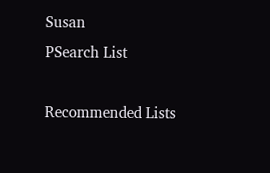Susan
PSearch List

Recommended Lists